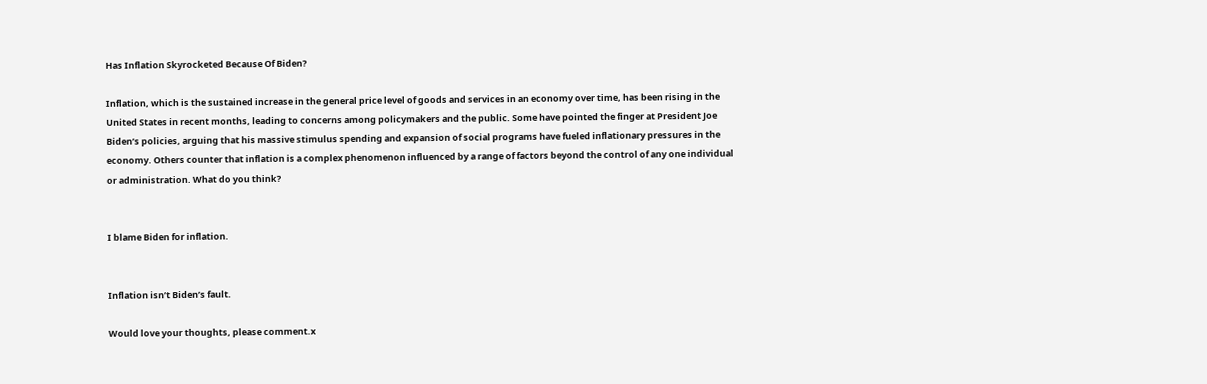Has Inflation Skyrocketed Because Of Biden?

Inflation, which is the sustained increase in the general price level of goods and services in an economy over time, has been rising in the United States in recent months, leading to concerns among policymakers and the public. Some have pointed the finger at President Joe Biden’s policies, arguing that his massive stimulus spending and expansion of social programs have fueled inflationary pressures in the economy. Others counter that inflation is a complex phenomenon influenced by a range of factors beyond the control of any one individual or administration. What do you think?


I blame Biden for inflation.


Inflation isn’t Biden’s fault.

Would love your thoughts, please comment.x